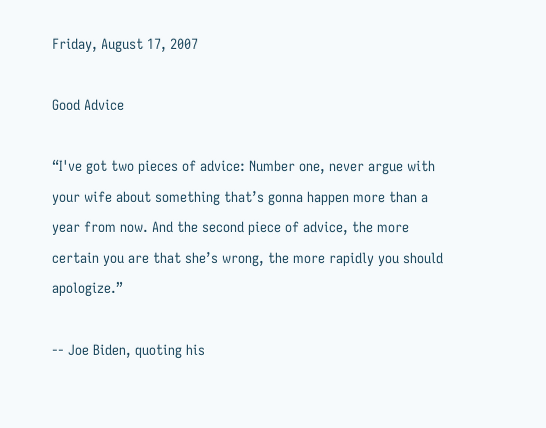Friday, August 17, 2007

Good Advice

“I've got two pieces of advice: Number one, never argue with your wife about something that’s gonna happen more than a year from now. And the second piece of advice, the more certain you are that she’s wrong, the more rapidly you should apologize.”

-- Joe Biden, quoting his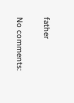father

No comments: